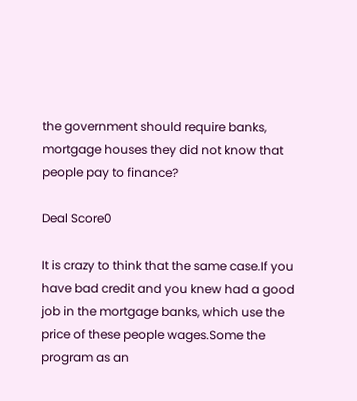the government should require banks, mortgage houses they did not know that people pay to finance?

Deal Score0

It is crazy to think that the same case.If you have bad credit and you knew had a good job in the mortgage banks, which use the price of these people wages.Some the program as an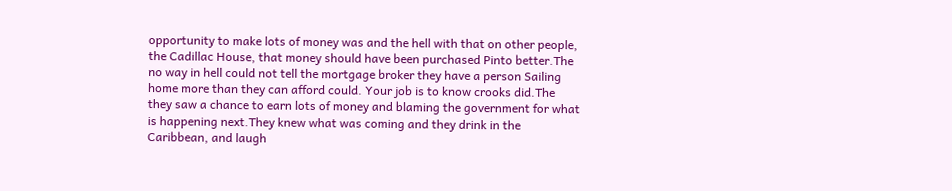opportunity to make lots of money was and the hell with that on other people, the Cadillac House, that money should have been purchased Pinto better.The no way in hell could not tell the mortgage broker they have a person Sailing home more than they can afford could. Your job is to know crooks did.The they saw a chance to earn lots of money and blaming the government for what is happening next.They knew what was coming and they drink in the Caribbean, and laugh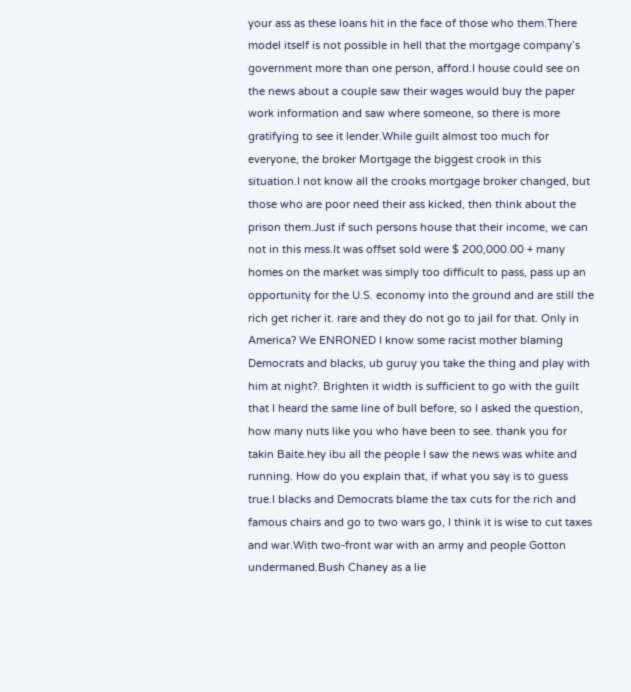your ass as these loans hit in the face of those who them.There model itself is not possible in hell that the mortgage company’s government more than one person, afford.I house could see on the news about a couple saw their wages would buy the paper work information and saw where someone, so there is more gratifying to see it lender.While guilt almost too much for everyone, the broker Mortgage the biggest crook in this situation.I not know all the crooks mortgage broker changed, but those who are poor need their ass kicked, then think about the prison them.Just if such persons house that their income, we can not in this mess.It was offset sold were $ 200,000.00 + many homes on the market was simply too difficult to pass, pass up an opportunity for the U.S. economy into the ground and are still the rich get richer it. rare and they do not go to jail for that. Only in America? We ENRONED I know some racist mother blaming Democrats and blacks, ub guruy you take the thing and play with him at night?. Brighten it width is sufficient to go with the guilt that I heard the same line of bull before, so I asked the question, how many nuts like you who have been to see. thank you for takin Baite.hey ibu all the people I saw the news was white and running. How do you explain that, if what you say is to guess true.I blacks and Democrats blame the tax cuts for the rich and famous chairs and go to two wars go, I think it is wise to cut taxes and war.With two-front war with an army and people Gotton undermaned.Bush Chaney as a lie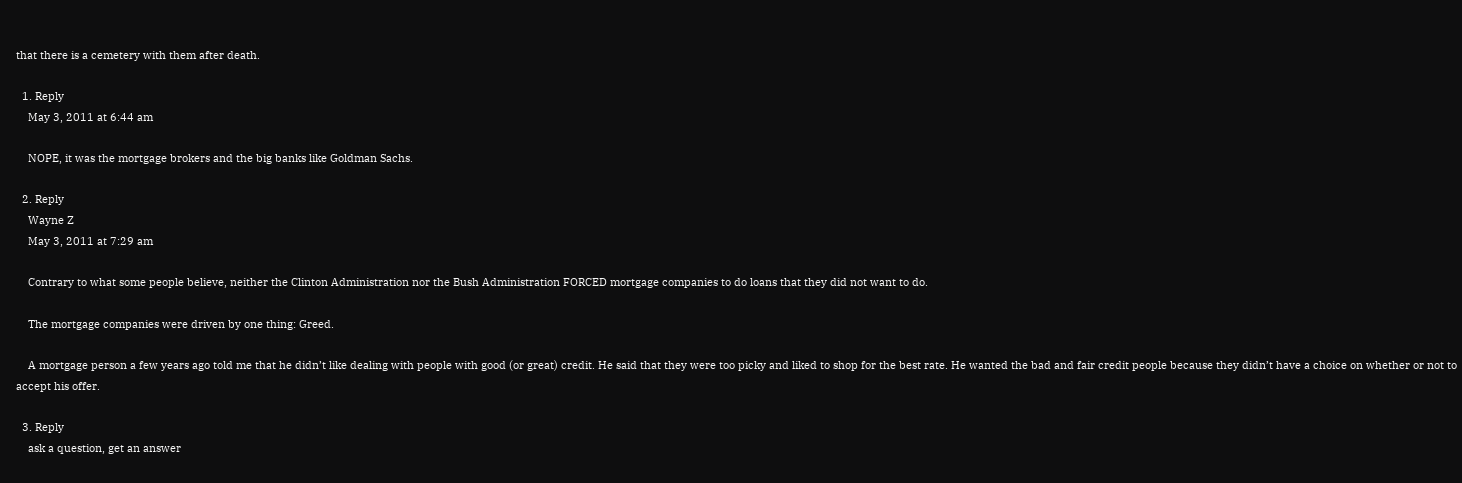that there is a cemetery with them after death.

  1. Reply
    May 3, 2011 at 6:44 am

    NOPE, it was the mortgage brokers and the big banks like Goldman Sachs.

  2. Reply
    Wayne Z
    May 3, 2011 at 7:29 am

    Contrary to what some people believe, neither the Clinton Administration nor the Bush Administration FORCED mortgage companies to do loans that they did not want to do.

    The mortgage companies were driven by one thing: Greed.

    A mortgage person a few years ago told me that he didn’t like dealing with people with good (or great) credit. He said that they were too picky and liked to shop for the best rate. He wanted the bad and fair credit people because they didn’t have a choice on whether or not to accept his offer.

  3. Reply
    ask a question, get an answer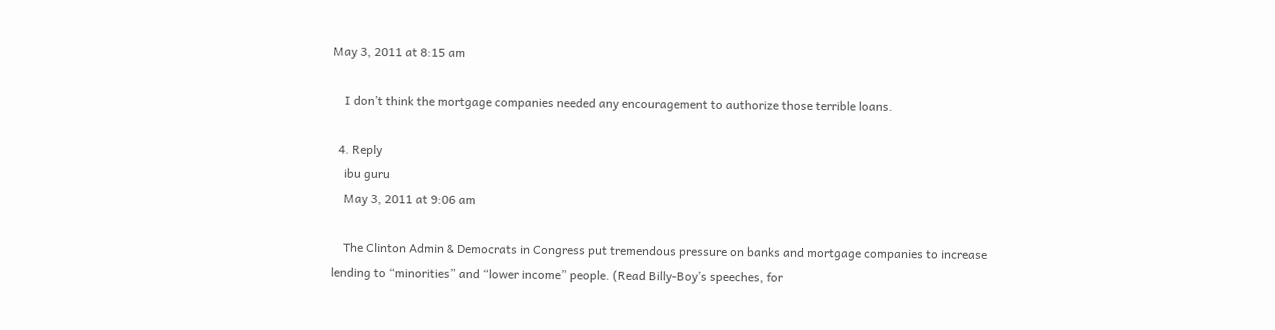May 3, 2011 at 8:15 am

    I don’t think the mortgage companies needed any encouragement to authorize those terrible loans.

  4. Reply
    ibu guru
    May 3, 2011 at 9:06 am

    The Clinton Admin & Democrats in Congress put tremendous pressure on banks and mortgage companies to increase lending to “minorities” and “lower income” people. (Read Billy-Boy’s speeches, for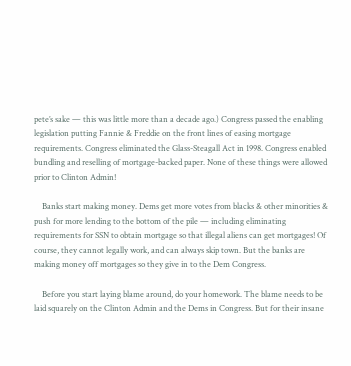pete’s sake — this was little more than a decade ago.) Congress passed the enabling legislation putting Fannie & Freddie on the front lines of easing mortgage requirements. Congress eliminated the Glass-Steagall Act in 1998. Congress enabled bundling and reselling of mortgage-backed paper. None of these things were allowed prior to Clinton Admin!

    Banks start making money. Dems get more votes from blacks & other minorities & push for more lending to the bottom of the pile — including eliminating requirements for SSN to obtain mortgage so that illegal aliens can get mortgages! Of course, they cannot legally work, and can always skip town. But the banks are making money off mortgages so they give in to the Dem Congress.

    Before you start laying blame around, do your homework. The blame needs to be laid squarely on the Clinton Admin and the Dems in Congress. But for their insane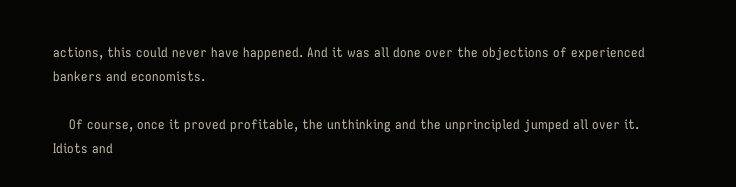actions, this could never have happened. And it was all done over the objections of experienced bankers and economists.

    Of course, once it proved profitable, the unthinking and the unprincipled jumped all over it. Idiots and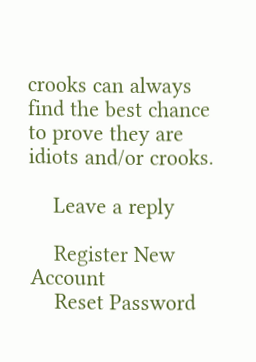crooks can always find the best chance to prove they are idiots and/or crooks.

    Leave a reply

    Register New Account
    Reset Password